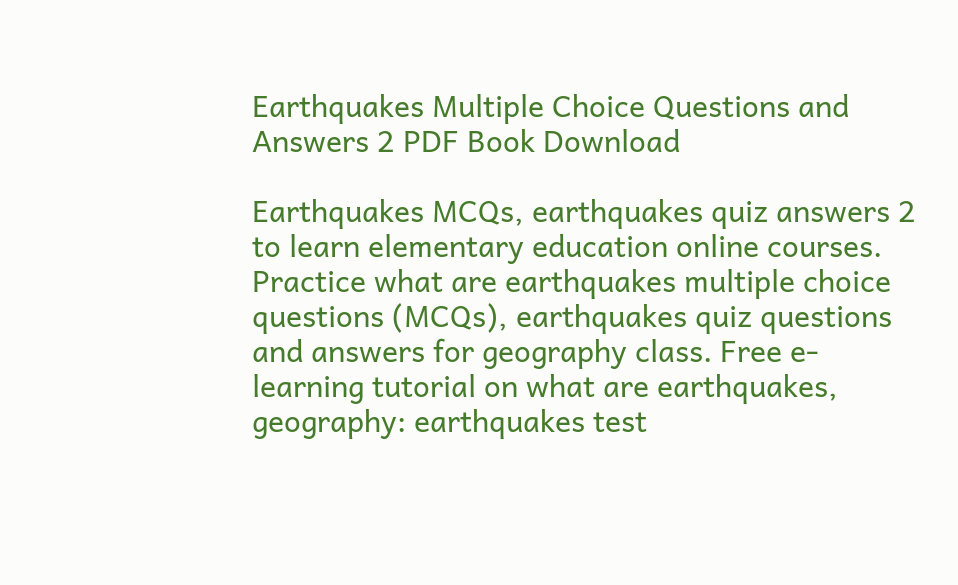Earthquakes Multiple Choice Questions and Answers 2 PDF Book Download

Earthquakes MCQs, earthquakes quiz answers 2 to learn elementary education online courses. Practice what are earthquakes multiple choice questions (MCQs), earthquakes quiz questions and answers for geography class. Free e-learning tutorial on what are earthquakes, geography: earthquakes test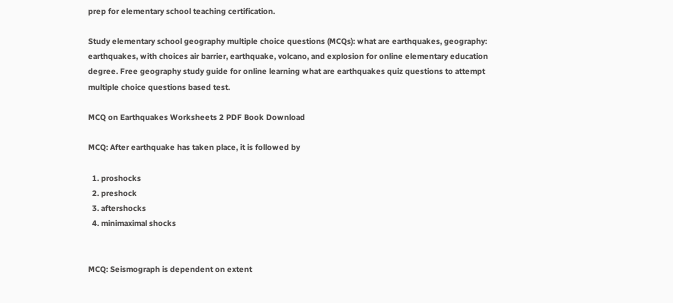prep for elementary school teaching certification.

Study elementary school geography multiple choice questions (MCQs): what are earthquakes, geography: earthquakes, with choices air barrier, earthquake, volcano, and explosion for online elementary education degree. Free geography study guide for online learning what are earthquakes quiz questions to attempt multiple choice questions based test.

MCQ on Earthquakes Worksheets 2 PDF Book Download

MCQ: After earthquake has taken place, it is followed by

  1. proshocks
  2. preshock
  3. aftershocks
  4. minimaximal shocks


MCQ: Seismograph is dependent on extent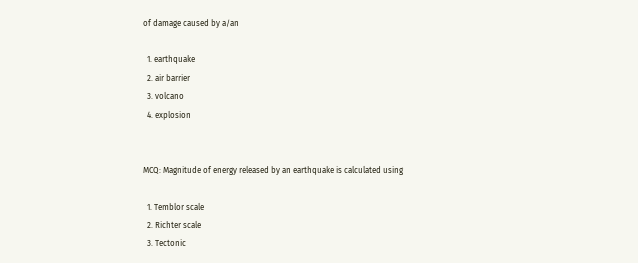of damage caused by a/an

  1. earthquake
  2. air barrier
  3. volcano
  4. explosion


MCQ: Magnitude of energy released by an earthquake is calculated using

  1. Temblor scale
  2. Richter scale
  3. Tectonic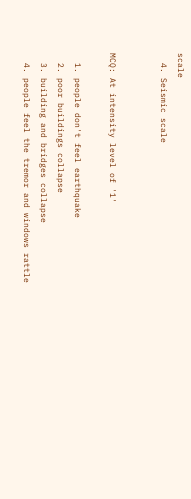scale
  4. Seismic scale


MCQ: At intensity level of '1'

  1. people don't feel earthquake
  2. poor buildings collapse
  3. building and bridges collapse
  4. people feel the tremor and windows rattle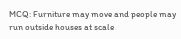MCQ: Furniture may move and people may run outside houses at scale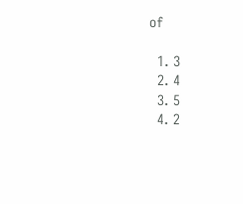of

  1. 3
  2. 4
  3. 5
  4. 2